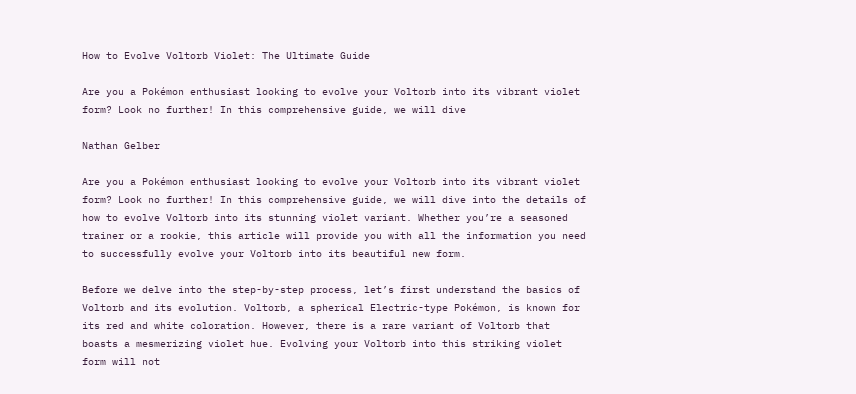How to Evolve Voltorb Violet: The Ultimate Guide

Are you a Pokémon enthusiast looking to evolve your Voltorb into its vibrant violet form? Look no further! In this comprehensive guide, we will dive

Nathan Gelber

Are you a Pokémon enthusiast looking to evolve your Voltorb into its vibrant violet form? Look no further! In this comprehensive guide, we will dive into the details of how to evolve Voltorb into its stunning violet variant. Whether you’re a seasoned trainer or a rookie, this article will provide you with all the information you need to successfully evolve your Voltorb into its beautiful new form.

Before we delve into the step-by-step process, let’s first understand the basics of Voltorb and its evolution. Voltorb, a spherical Electric-type Pokémon, is known for its red and white coloration. However, there is a rare variant of Voltorb that boasts a mesmerizing violet hue. Evolving your Voltorb into this striking violet form will not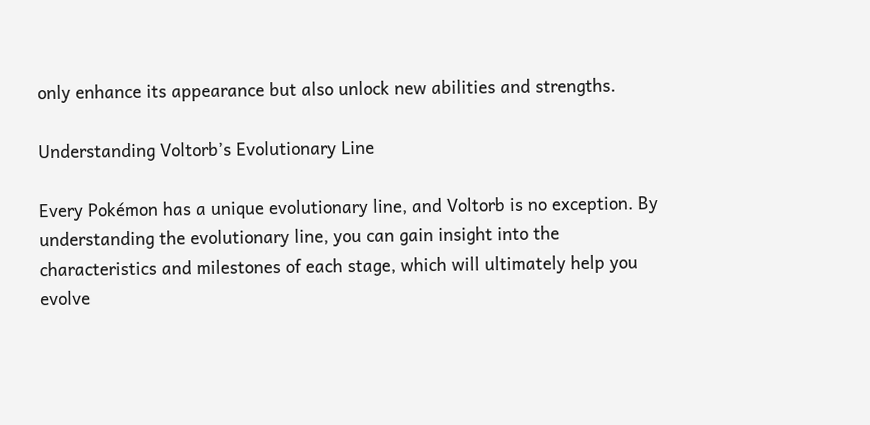only enhance its appearance but also unlock new abilities and strengths.

Understanding Voltorb’s Evolutionary Line

Every Pokémon has a unique evolutionary line, and Voltorb is no exception. By understanding the evolutionary line, you can gain insight into the characteristics and milestones of each stage, which will ultimately help you evolve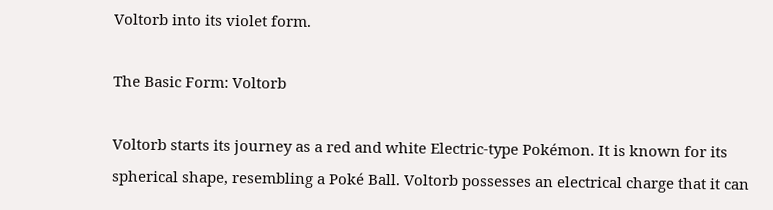Voltorb into its violet form.

The Basic Form: Voltorb

Voltorb starts its journey as a red and white Electric-type Pokémon. It is known for its spherical shape, resembling a Poké Ball. Voltorb possesses an electrical charge that it can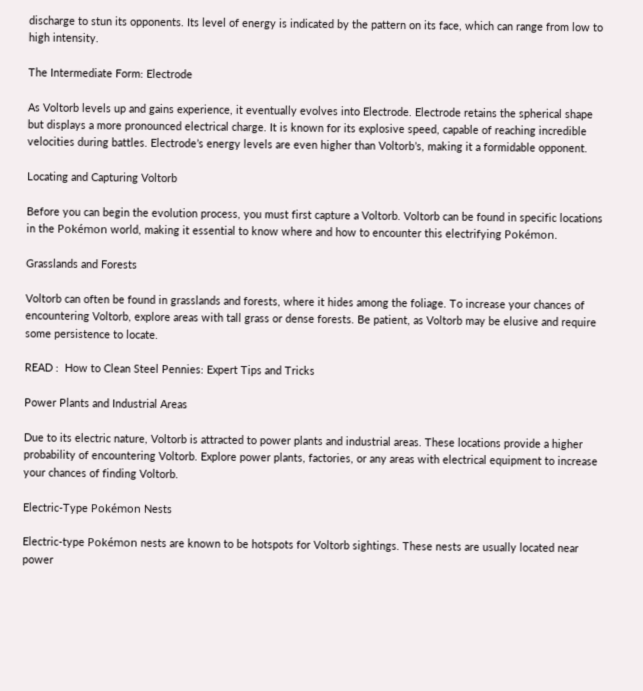discharge to stun its opponents. Its level of energy is indicated by the pattern on its face, which can range from low to high intensity.

The Intermediate Form: Electrode

As Voltorb levels up and gains experience, it eventually evolves into Electrode. Electrode retains the spherical shape but displays a more pronounced electrical charge. It is known for its explosive speed, capable of reaching incredible velocities during battles. Electrode’s energy levels are even higher than Voltorb’s, making it a formidable opponent.

Locating and Capturing Voltorb

Before you can begin the evolution process, you must first capture a Voltorb. Voltorb can be found in specific locations in the Pokémon world, making it essential to know where and how to encounter this electrifying Pokémon.

Grasslands and Forests

Voltorb can often be found in grasslands and forests, where it hides among the foliage. To increase your chances of encountering Voltorb, explore areas with tall grass or dense forests. Be patient, as Voltorb may be elusive and require some persistence to locate.

READ :  How to Clean Steel Pennies: Expert Tips and Tricks

Power Plants and Industrial Areas

Due to its electric nature, Voltorb is attracted to power plants and industrial areas. These locations provide a higher probability of encountering Voltorb. Explore power plants, factories, or any areas with electrical equipment to increase your chances of finding Voltorb.

Electric-Type Pokémon Nests

Electric-type Pokémon nests are known to be hotspots for Voltorb sightings. These nests are usually located near power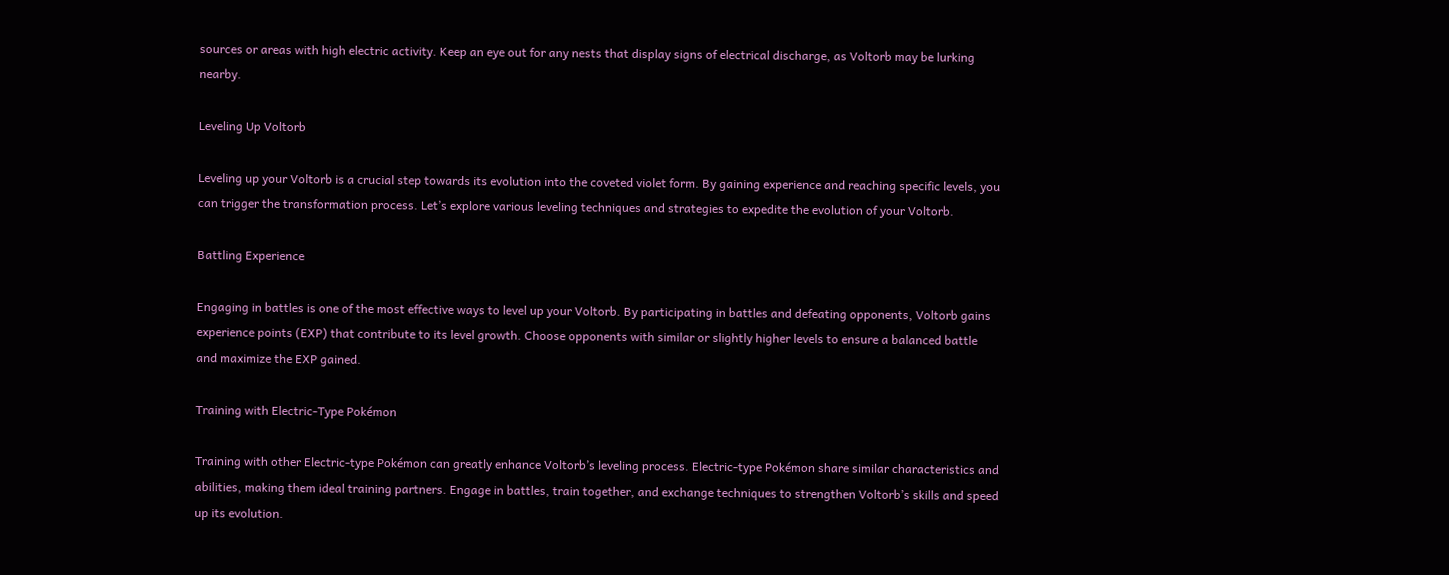sources or areas with high electric activity. Keep an eye out for any nests that display signs of electrical discharge, as Voltorb may be lurking nearby.

Leveling Up Voltorb

Leveling up your Voltorb is a crucial step towards its evolution into the coveted violet form. By gaining experience and reaching specific levels, you can trigger the transformation process. Let’s explore various leveling techniques and strategies to expedite the evolution of your Voltorb.

Battling Experience

Engaging in battles is one of the most effective ways to level up your Voltorb. By participating in battles and defeating opponents, Voltorb gains experience points (EXP) that contribute to its level growth. Choose opponents with similar or slightly higher levels to ensure a balanced battle and maximize the EXP gained.

Training with Electric-Type Pokémon

Training with other Electric-type Pokémon can greatly enhance Voltorb’s leveling process. Electric-type Pokémon share similar characteristics and abilities, making them ideal training partners. Engage in battles, train together, and exchange techniques to strengthen Voltorb’s skills and speed up its evolution.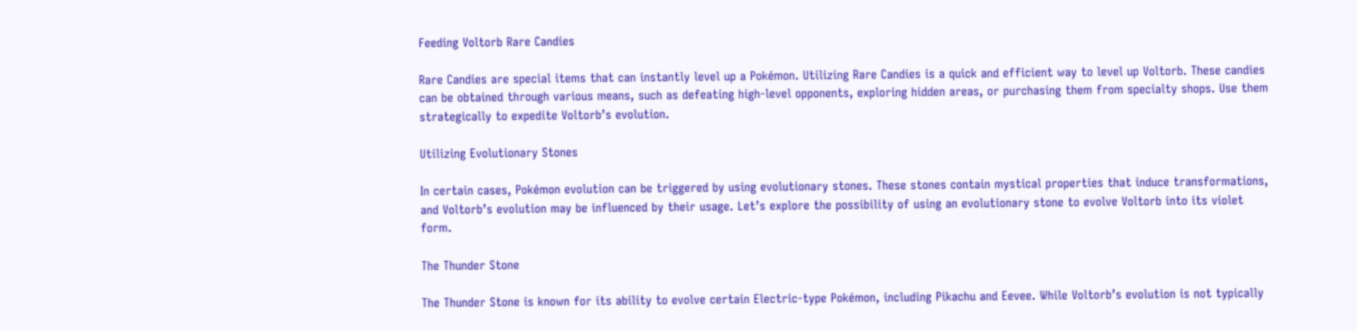Feeding Voltorb Rare Candies

Rare Candies are special items that can instantly level up a Pokémon. Utilizing Rare Candies is a quick and efficient way to level up Voltorb. These candies can be obtained through various means, such as defeating high-level opponents, exploring hidden areas, or purchasing them from specialty shops. Use them strategically to expedite Voltorb’s evolution.

Utilizing Evolutionary Stones

In certain cases, Pokémon evolution can be triggered by using evolutionary stones. These stones contain mystical properties that induce transformations, and Voltorb’s evolution may be influenced by their usage. Let’s explore the possibility of using an evolutionary stone to evolve Voltorb into its violet form.

The Thunder Stone

The Thunder Stone is known for its ability to evolve certain Electric-type Pokémon, including Pikachu and Eevee. While Voltorb’s evolution is not typically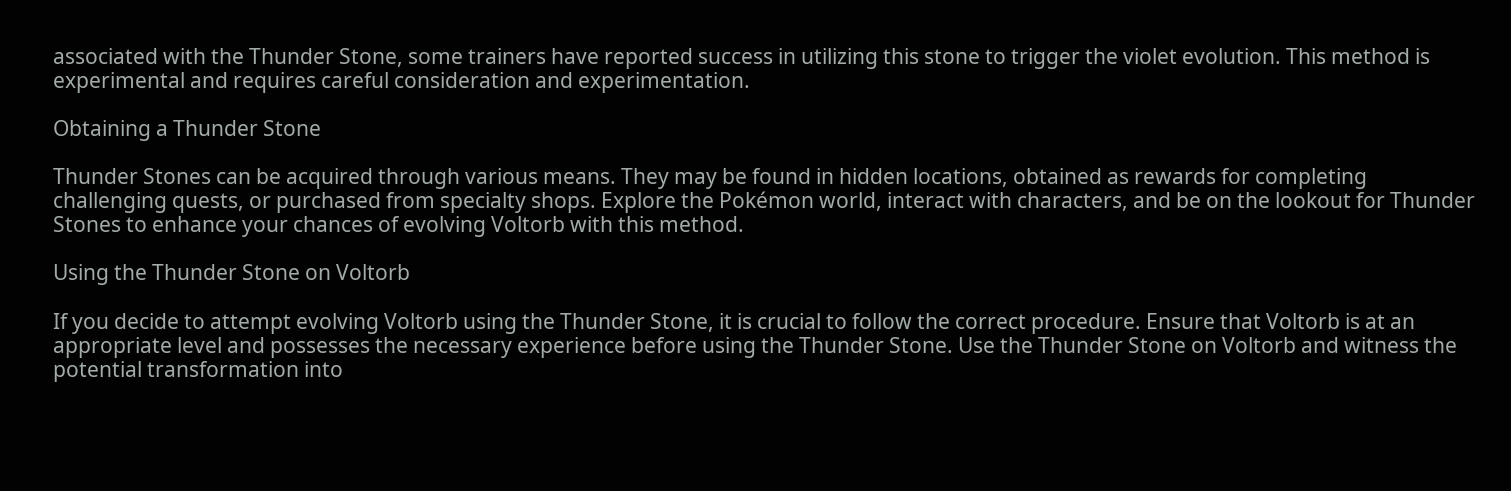associated with the Thunder Stone, some trainers have reported success in utilizing this stone to trigger the violet evolution. This method is experimental and requires careful consideration and experimentation.

Obtaining a Thunder Stone

Thunder Stones can be acquired through various means. They may be found in hidden locations, obtained as rewards for completing challenging quests, or purchased from specialty shops. Explore the Pokémon world, interact with characters, and be on the lookout for Thunder Stones to enhance your chances of evolving Voltorb with this method.

Using the Thunder Stone on Voltorb

If you decide to attempt evolving Voltorb using the Thunder Stone, it is crucial to follow the correct procedure. Ensure that Voltorb is at an appropriate level and possesses the necessary experience before using the Thunder Stone. Use the Thunder Stone on Voltorb and witness the potential transformation into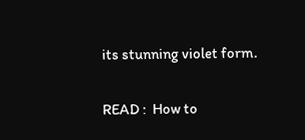its stunning violet form.

READ :  How to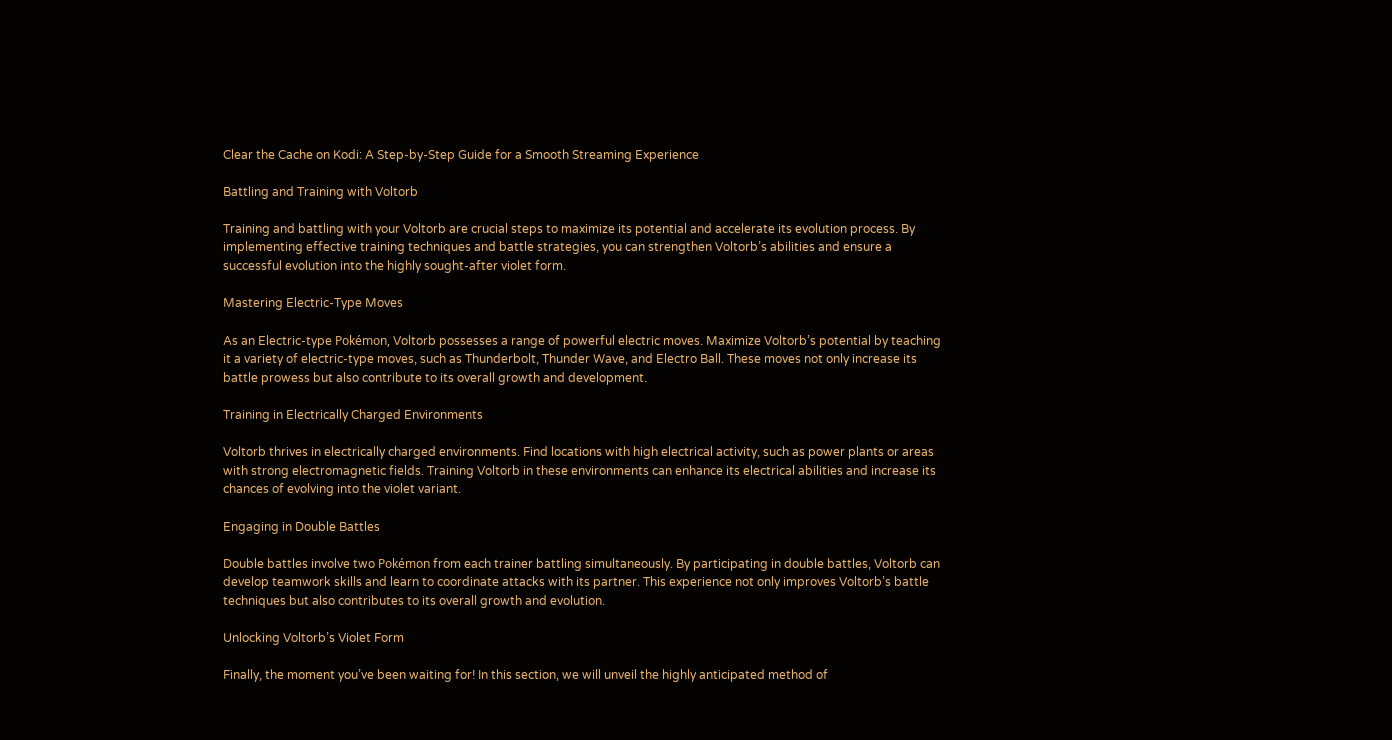Clear the Cache on Kodi: A Step-by-Step Guide for a Smooth Streaming Experience

Battling and Training with Voltorb

Training and battling with your Voltorb are crucial steps to maximize its potential and accelerate its evolution process. By implementing effective training techniques and battle strategies, you can strengthen Voltorb’s abilities and ensure a successful evolution into the highly sought-after violet form.

Mastering Electric-Type Moves

As an Electric-type Pokémon, Voltorb possesses a range of powerful electric moves. Maximize Voltorb’s potential by teaching it a variety of electric-type moves, such as Thunderbolt, Thunder Wave, and Electro Ball. These moves not only increase its battle prowess but also contribute to its overall growth and development.

Training in Electrically Charged Environments

Voltorb thrives in electrically charged environments. Find locations with high electrical activity, such as power plants or areas with strong electromagnetic fields. Training Voltorb in these environments can enhance its electrical abilities and increase its chances of evolving into the violet variant.

Engaging in Double Battles

Double battles involve two Pokémon from each trainer battling simultaneously. By participating in double battles, Voltorb can develop teamwork skills and learn to coordinate attacks with its partner. This experience not only improves Voltorb’s battle techniques but also contributes to its overall growth and evolution.

Unlocking Voltorb’s Violet Form

Finally, the moment you’ve been waiting for! In this section, we will unveil the highly anticipated method of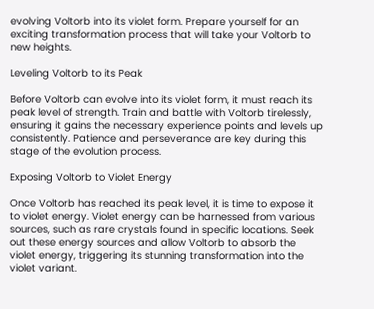evolving Voltorb into its violet form. Prepare yourself for an exciting transformation process that will take your Voltorb to new heights.

Leveling Voltorb to its Peak

Before Voltorb can evolve into its violet form, it must reach its peak level of strength. Train and battle with Voltorb tirelessly, ensuring it gains the necessary experience points and levels up consistently. Patience and perseverance are key during this stage of the evolution process.

Exposing Voltorb to Violet Energy

Once Voltorb has reached its peak level, it is time to expose it to violet energy. Violet energy can be harnessed from various sources, such as rare crystals found in specific locations. Seek out these energy sources and allow Voltorb to absorb the violet energy, triggering its stunning transformation into the violet variant.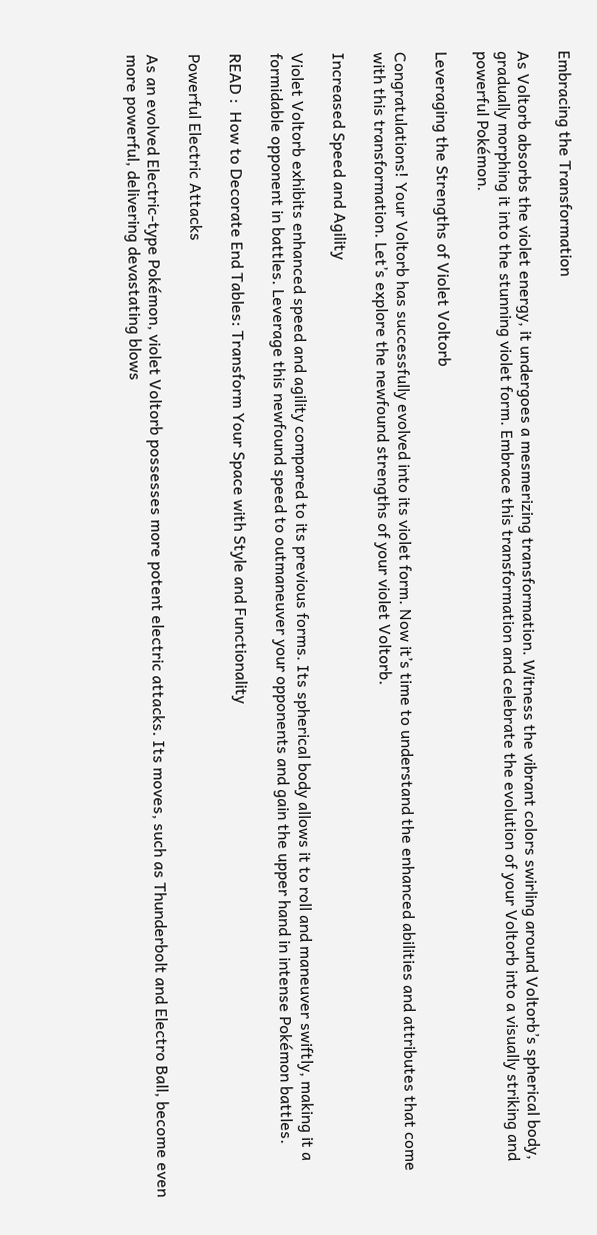Embracing the Transformation

As Voltorb absorbs the violet energy, it undergoes a mesmerizing transformation. Witness the vibrant colors swirling around Voltorb’s spherical body, gradually morphing it into the stunning violet form. Embrace this transformation and celebrate the evolution of your Voltorb into a visually striking and powerful Pokémon.

Leveraging the Strengths of Violet Voltorb

Congratulations! Your Voltorb has successfully evolved into its violet form. Now it’s time to understand the enhanced abilities and attributes that come with this transformation. Let’s explore the newfound strengths of your violet Voltorb.

Increased Speed and Agility

Violet Voltorb exhibits enhanced speed and agility compared to its previous forms. Its spherical body allows it to roll and maneuver swiftly, making it a formidable opponent in battles. Leverage this newfound speed to outmaneuver your opponents and gain the upper hand in intense Pokémon battles.

READ :  How to Decorate End Tables: Transform Your Space with Style and Functionality

Powerful Electric Attacks

As an evolved Electric-type Pokémon, violet Voltorb possesses more potent electric attacks. Its moves, such as Thunderbolt and Electro Ball, become even more powerful, delivering devastating blows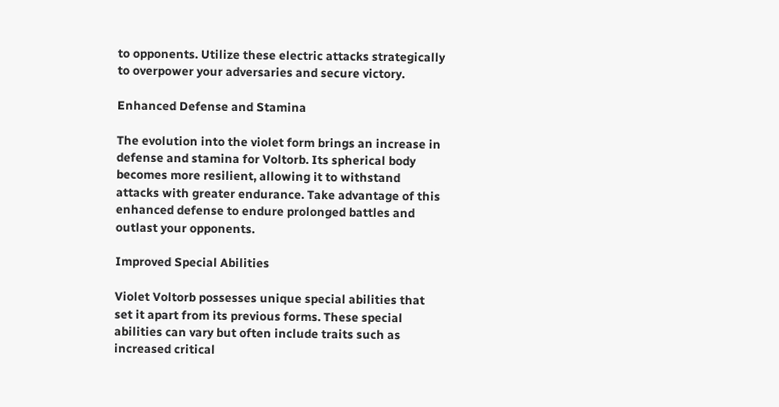to opponents. Utilize these electric attacks strategically to overpower your adversaries and secure victory.

Enhanced Defense and Stamina

The evolution into the violet form brings an increase in defense and stamina for Voltorb. Its spherical body becomes more resilient, allowing it to withstand attacks with greater endurance. Take advantage of this enhanced defense to endure prolonged battles and outlast your opponents.

Improved Special Abilities

Violet Voltorb possesses unique special abilities that set it apart from its previous forms. These special abilities can vary but often include traits such as increased critical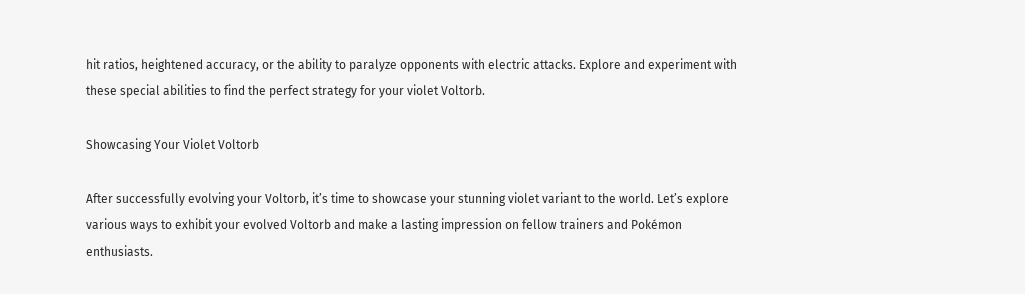hit ratios, heightened accuracy, or the ability to paralyze opponents with electric attacks. Explore and experiment with these special abilities to find the perfect strategy for your violet Voltorb.

Showcasing Your Violet Voltorb

After successfully evolving your Voltorb, it’s time to showcase your stunning violet variant to the world. Let’s explore various ways to exhibit your evolved Voltorb and make a lasting impression on fellow trainers and Pokémon enthusiasts.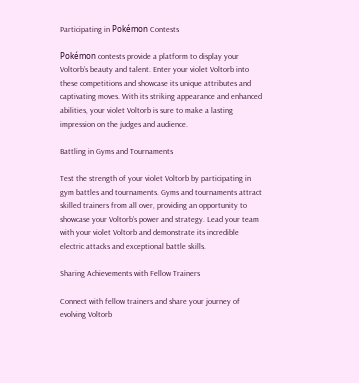Participating in Pokémon Contests

Pokémon contests provide a platform to display your Voltorb’s beauty and talent. Enter your violet Voltorb into these competitions and showcase its unique attributes and captivating moves. With its striking appearance and enhanced abilities, your violet Voltorb is sure to make a lasting impression on the judges and audience.

Battling in Gyms and Tournaments

Test the strength of your violet Voltorb by participating in gym battles and tournaments. Gyms and tournaments attract skilled trainers from all over, providing an opportunity to showcase your Voltorb’s power and strategy. Lead your team with your violet Voltorb and demonstrate its incredible electric attacks and exceptional battle skills.

Sharing Achievements with Fellow Trainers

Connect with fellow trainers and share your journey of evolving Voltorb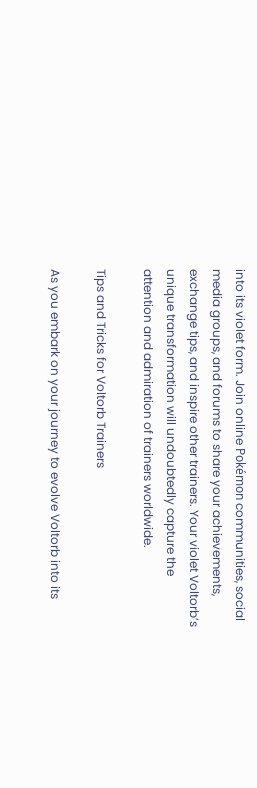into its violet form. Join online Pokémon communities, social media groups, and forums to share your achievements, exchange tips, and inspire other trainers. Your violet Voltorb’s unique transformation will undoubtedly capture the attention and admiration of trainers worldwide.

Tips and Tricks for Voltorb Trainers

As you embark on your journey to evolve Voltorb into its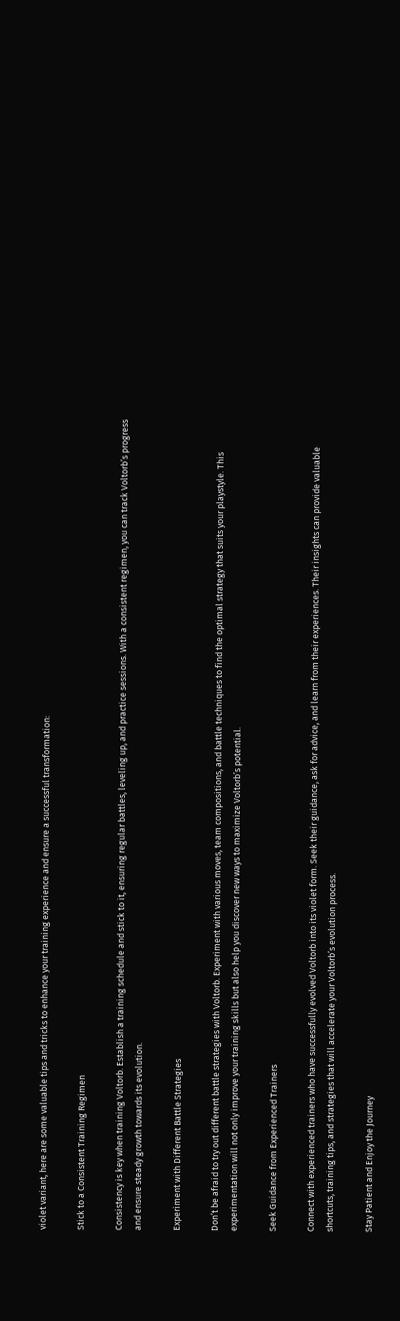violet variant, here are some valuable tips and tricks to enhance your training experience and ensure a successful transformation:

Stick to a Consistent Training Regimen

Consistency is key when training Voltorb. Establish a training schedule and stick to it, ensuring regular battles, leveling up, and practice sessions. With a consistent regimen, you can track Voltorb’s progress and ensure steady growth towards its evolution.

Experiment with Different Battle Strategies

Don’t be afraid to try out different battle strategies with Voltorb. Experiment with various moves, team compositions, and battle techniques to find the optimal strategy that suits your playstyle. This experimentation will not only improve your training skills but also help you discover new ways to maximize Voltorb’s potential.

Seek Guidance from Experienced Trainers

Connect with experienced trainers who have successfully evolved Voltorb into its violet form. Seek their guidance, ask for advice, and learn from their experiences. Their insights can provide valuable shortcuts, training tips, and strategies that will accelerate your Voltorb’s evolution process.

Stay Patient and Enjoy the Journey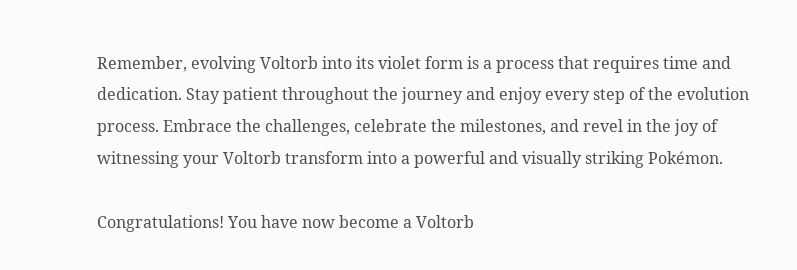Remember, evolving Voltorb into its violet form is a process that requires time and dedication. Stay patient throughout the journey and enjoy every step of the evolution process. Embrace the challenges, celebrate the milestones, and revel in the joy of witnessing your Voltorb transform into a powerful and visually striking Pokémon.

Congratulations! You have now become a Voltorb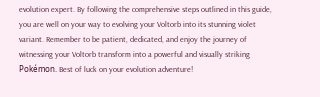evolution expert. By following the comprehensive steps outlined in this guide, you are well on your way to evolving your Voltorb into its stunning violet variant. Remember to be patient, dedicated, and enjoy the journey of witnessing your Voltorb transform into a powerful and visually striking Pokémon. Best of luck on your evolution adventure!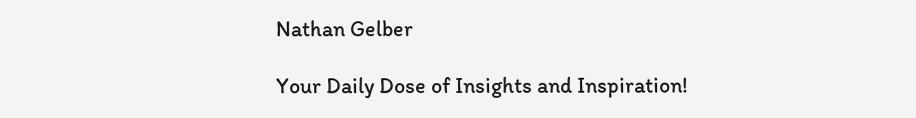Nathan Gelber

Your Daily Dose of Insights and Inspiration!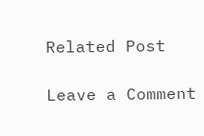Related Post

Leave a Comment